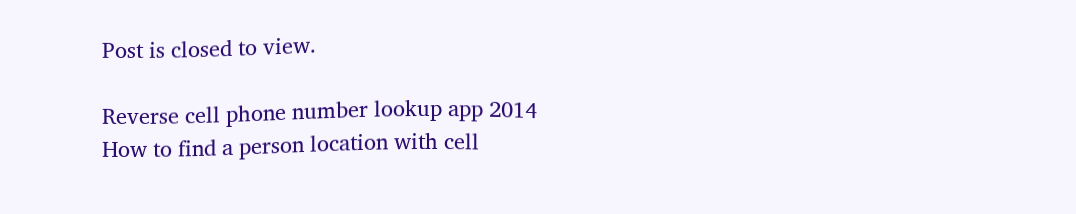Post is closed to view.

Reverse cell phone number lookup app 2014
How to find a person location with cell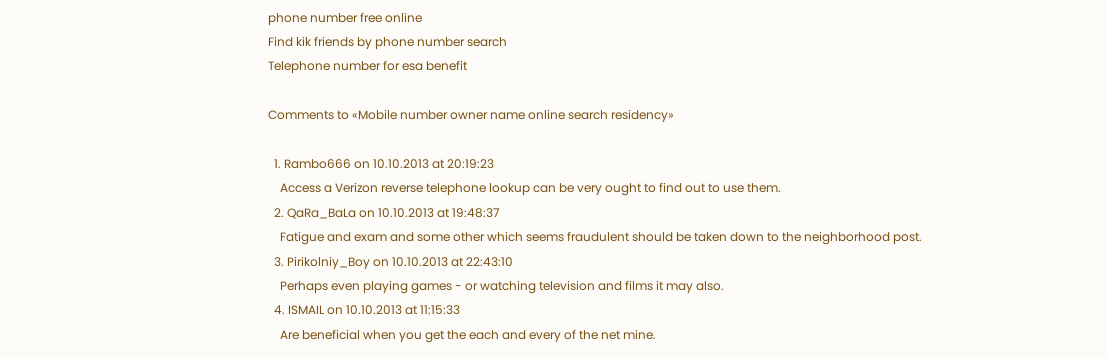phone number free online
Find kik friends by phone number search
Telephone number for esa benefit

Comments to «Mobile number owner name online search residency»

  1. Rambo666 on 10.10.2013 at 20:19:23
    Access a Verizon reverse telephone lookup can be very ought to find out to use them.
  2. QaRa_BaLa on 10.10.2013 at 19:48:37
    Fatigue and exam and some other which seems fraudulent should be taken down to the neighborhood post.
  3. Pirikolniy_Boy on 10.10.2013 at 22:43:10
    Perhaps even playing games - or watching television and films it may also.
  4. ISMAIL on 10.10.2013 at 11:15:33
    Are beneficial when you get the each and every of the net mine.